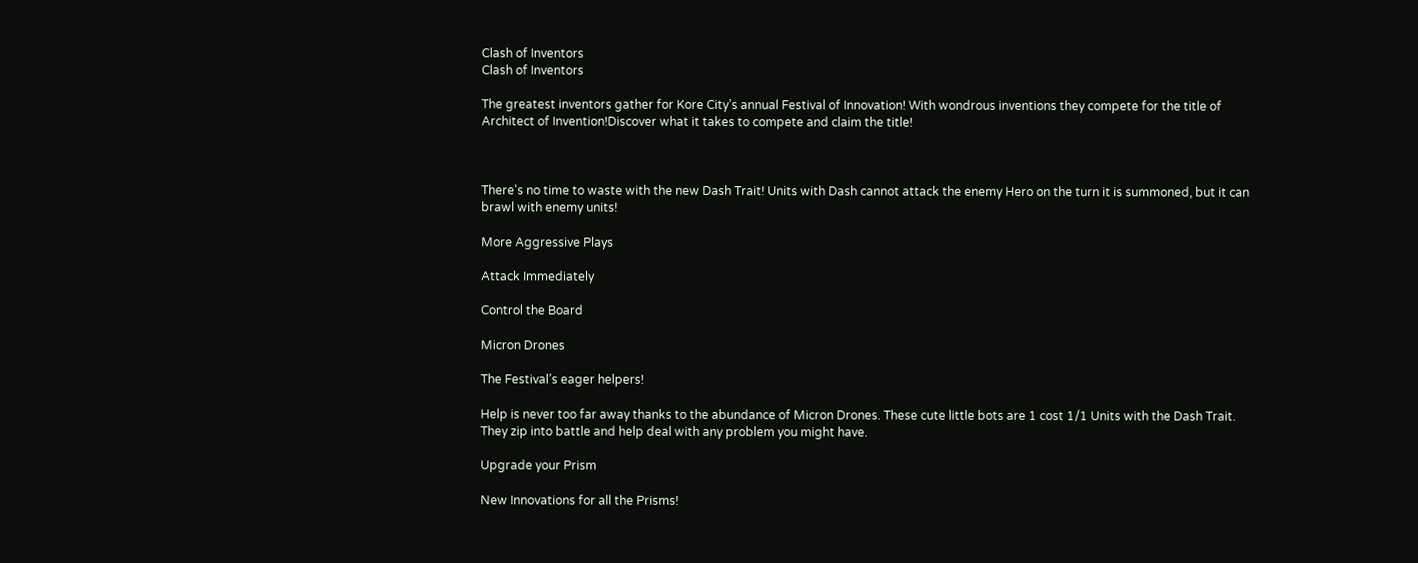Clash of Inventors
Clash of Inventors

The greatest inventors gather for Kore City’s annual Festival of Innovation! With wondrous inventions they compete for the title of Architect of Invention!Discover what it takes to compete and claim the title!



There's no time to waste with the new Dash Trait! Units with Dash cannot attack the enemy Hero on the turn it is summoned, but it can brawl with enemy units!

More Aggressive Plays

Attack Immediately

Control the Board

Micron Drones

The Festival’s eager helpers!

Help is never too far away thanks to the abundance of Micron Drones. These cute little bots are 1 cost 1/1 Units with the Dash Trait. They zip into battle and help deal with any problem you might have.

Upgrade your Prism

New Innovations for all the Prisms!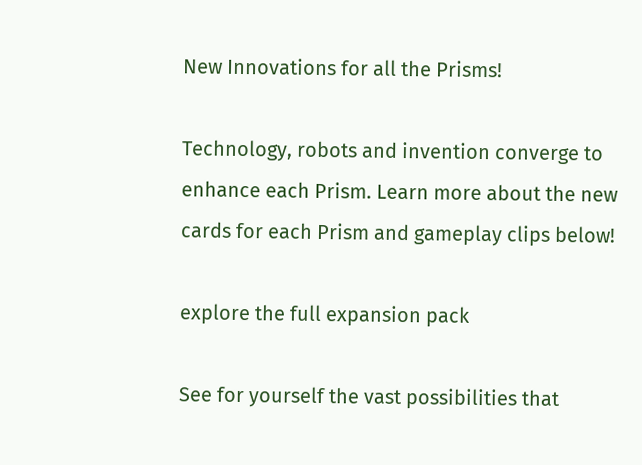New Innovations for all the Prisms!

Technology, robots and invention converge to enhance each Prism. Learn more about the new cards for each Prism and gameplay clips below!

explore the full expansion pack

See for yourself the vast possibilities that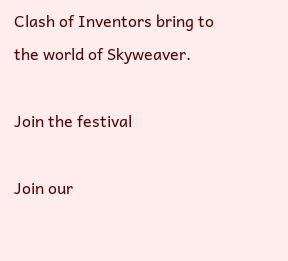Clash of Inventors bring to the world of Skyweaver.

Join the festival

Join our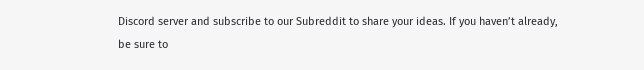Discord server and subscribe to our Subreddit to share your ideas. If you haven’t already, be sure to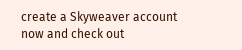create a Skyweaver account now and check out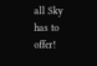all Sky has to offer!